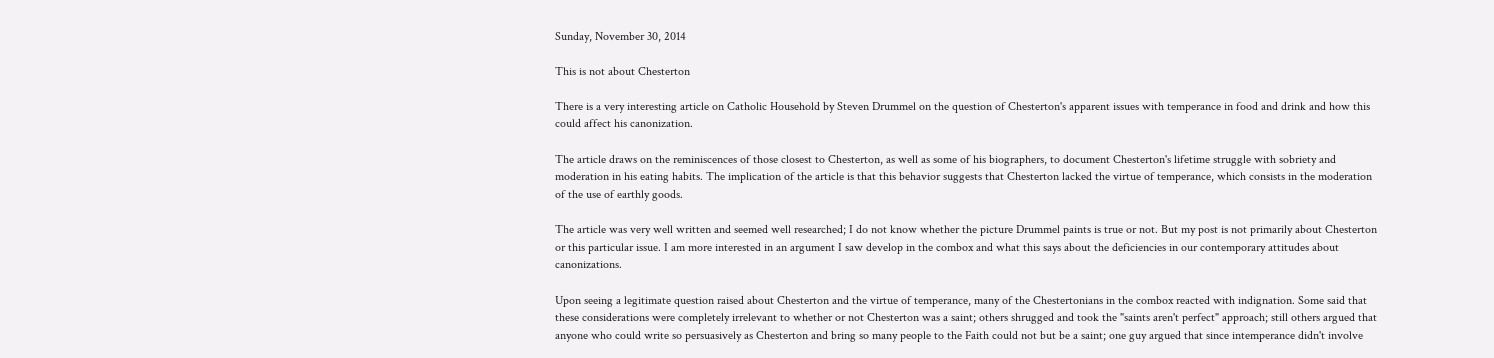Sunday, November 30, 2014

This is not about Chesterton

There is a very interesting article on Catholic Household by Steven Drummel on the question of Chesterton's apparent issues with temperance in food and drink and how this could affect his canonization.

The article draws on the reminiscences of those closest to Chesterton, as well as some of his biographers, to document Chesterton's lifetime struggle with sobriety and moderation in his eating habits. The implication of the article is that this behavior suggests that Chesterton lacked the virtue of temperance, which consists in the moderation of the use of earthly goods.

The article was very well written and seemed well researched; I do not know whether the picture Drummel paints is true or not. But my post is not primarily about Chesterton or this particular issue. I am more interested in an argument I saw develop in the combox and what this says about the deficiencies in our contemporary attitudes about canonizations.

Upon seeing a legitimate question raised about Chesterton and the virtue of temperance, many of the Chestertonians in the combox reacted with indignation. Some said that these considerations were completely irrelevant to whether or not Chesterton was a saint; others shrugged and took the "saints aren't perfect" approach; still others argued that anyone who could write so persuasively as Chesterton and bring so many people to the Faith could not but be a saint; one guy argued that since intemperance didn't involve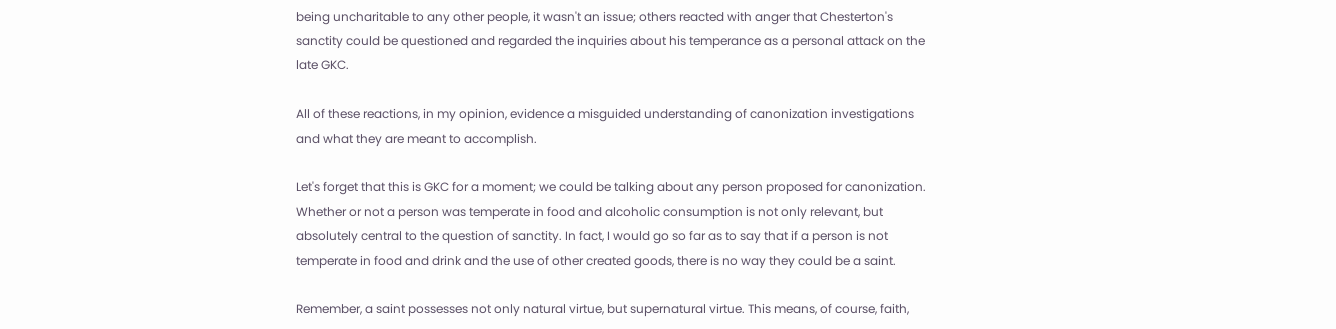being uncharitable to any other people, it wasn't an issue; others reacted with anger that Chesterton's sanctity could be questioned and regarded the inquiries about his temperance as a personal attack on the late GKC.

All of these reactions, in my opinion, evidence a misguided understanding of canonization investigations and what they are meant to accomplish.

Let's forget that this is GKC for a moment; we could be talking about any person proposed for canonization. Whether or not a person was temperate in food and alcoholic consumption is not only relevant, but absolutely central to the question of sanctity. In fact, I would go so far as to say that if a person is not temperate in food and drink and the use of other created goods, there is no way they could be a saint.

Remember, a saint possesses not only natural virtue, but supernatural virtue. This means, of course, faith,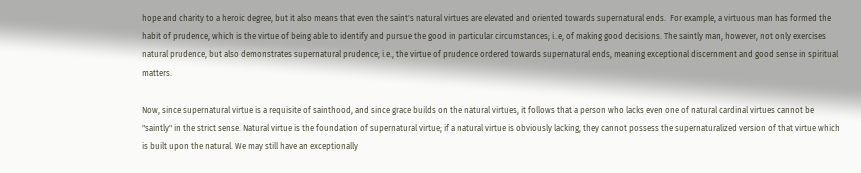hope and charity to a heroic degree, but it also means that even the saint's natural virtues are elevated and oriented towards supernatural ends.  For example, a virtuous man has formed the habit of prudence, which is the virtue of being able to identify and pursue the good in particular circumstances; i..e, of making good decisions. The saintly man, however, not only exercises natural prudence, but also demonstrates supernatural prudence; i.e., the virtue of prudence ordered towards supernatural ends, meaning exceptional discernment and good sense in spiritual matters.

Now, since supernatural virtue is a requisite of sainthood, and since grace builds on the natural virtues, it follows that a person who lacks even one of natural cardinal virtues cannot be "saintly" in the strict sense. Natural virtue is the foundation of supernatural virtue; if a natural virtue is obviously lacking, they cannot possess the supernaturalized version of that virtue which is built upon the natural. We may still have an exceptionally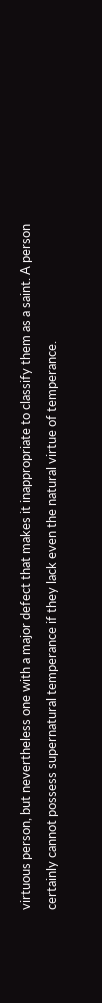virtuous person, but nevertheless one with a major defect that makes it inappropriate to classify them as a saint. A person certainly cannot possess supernatural temperance if they lack even the natural virtue of temperance.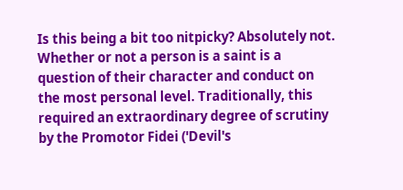Is this being a bit too nitpicky? Absolutely not. Whether or not a person is a saint is a question of their character and conduct on the most personal level. Traditionally, this required an extraordinary degree of scrutiny by the Promotor Fidei ('Devil's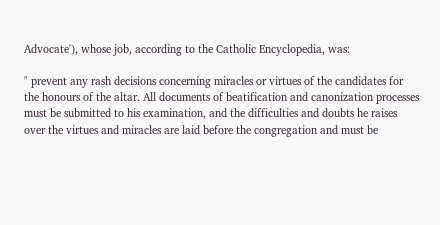Advocate'), whose job, according to the Catholic Encyclopedia, was:

" prevent any rash decisions concerning miracles or virtues of the candidates for the honours of the altar. All documents of beatification and canonization processes must be submitted to his examination, and the difficulties and doubts he raises over the virtues and miracles are laid before the congregation and must be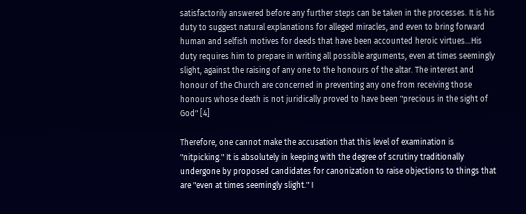satisfactorily answered before any further steps can be taken in the processes. It is his duty to suggest natural explanations for alleged miracles, and even to bring forward human and selfish motives for deeds that have been accounted heroic virtues...His duty requires him to prepare in writing all possible arguments, even at times seemingly slight, against the raising of any one to the honours of the altar. The interest and honour of the Church are concerned in preventing any one from receiving those honours whose death is not juridically proved to have been "precious in the sight of God" [4]

Therefore, one cannot make the accusation that this level of examination is "nitpicking." It is absolutely in keeping with the degree of scrutiny traditionally undergone by proposed candidates for canonization to raise objections to things that are "even at times seemingly slight." I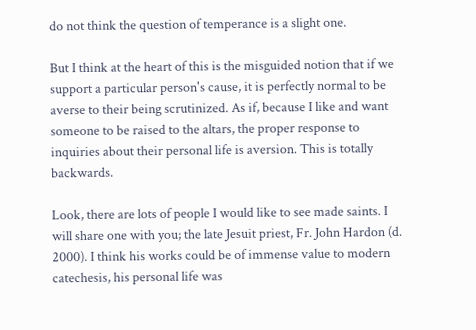do not think the question of temperance is a slight one.

But I think at the heart of this is the misguided notion that if we support a particular person's cause, it is perfectly normal to be averse to their being scrutinized. As if, because I like and want someone to be raised to the altars, the proper response to inquiries about their personal life is aversion. This is totally backwards.

Look, there are lots of people I would like to see made saints. I will share one with you; the late Jesuit priest, Fr. John Hardon (d. 2000). I think his works could be of immense value to modern catechesis, his personal life was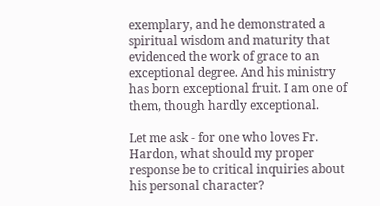exemplary, and he demonstrated a spiritual wisdom and maturity that evidenced the work of grace to an exceptional degree. And his ministry has born exceptional fruit. I am one of them, though hardly exceptional.

Let me ask - for one who loves Fr. Hardon, what should my proper response be to critical inquiries about his personal character?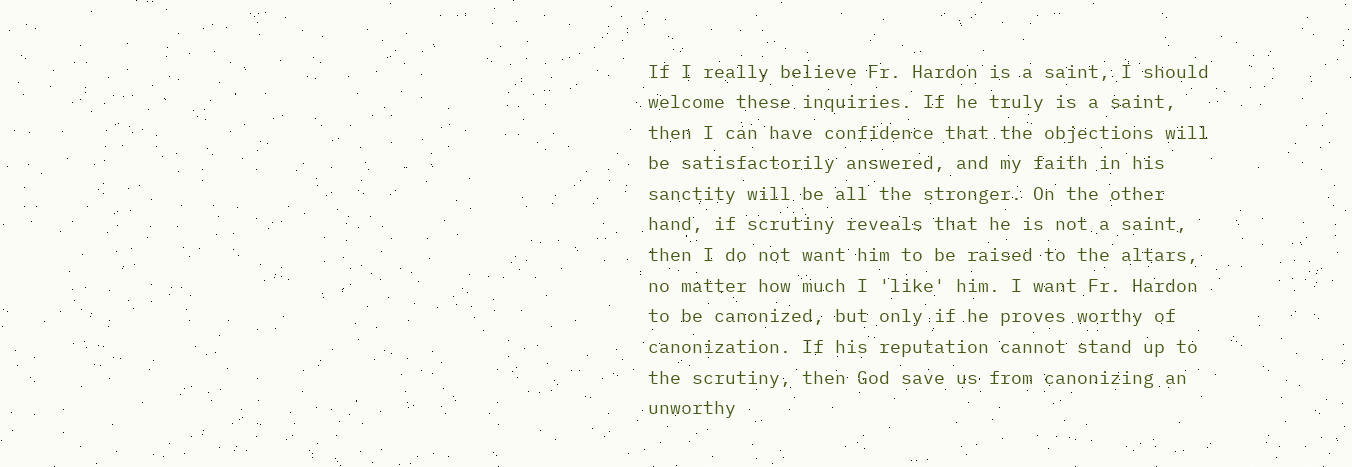If I really believe Fr. Hardon is a saint, I should welcome these inquiries. If he truly is a saint, then I can have confidence that the objections will be satisfactorily answered, and my faith in his sanctity will be all the stronger. On the other hand, if scrutiny reveals that he is not a saint, then I do not want him to be raised to the altars, no matter how much I 'like' him. I want Fr. Hardon to be canonized, but only if he proves worthy of canonization. If his reputation cannot stand up to the scrutiny, then God save us from canonizing an unworthy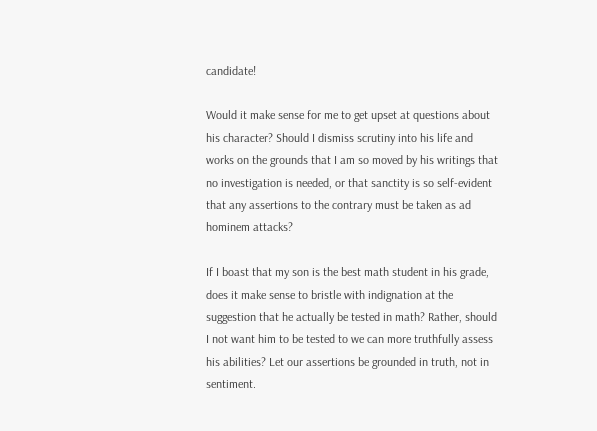candidate!

Would it make sense for me to get upset at questions about his character? Should I dismiss scrutiny into his life and works on the grounds that I am so moved by his writings that no investigation is needed, or that sanctity is so self-evident that any assertions to the contrary must be taken as ad hominem attacks?

If I boast that my son is the best math student in his grade, does it make sense to bristle with indignation at the suggestion that he actually be tested in math? Rather, should I not want him to be tested to we can more truthfully assess his abilities? Let our assertions be grounded in truth, not in sentiment.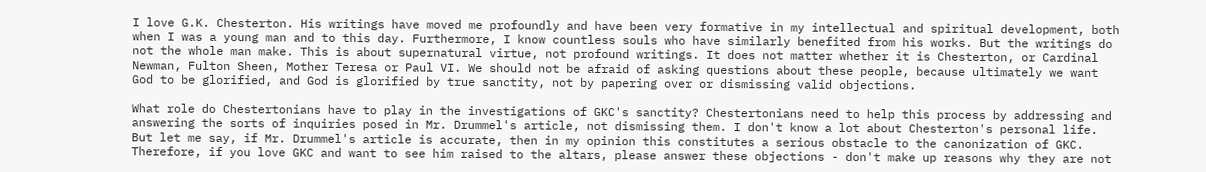I love G.K. Chesterton. His writings have moved me profoundly and have been very formative in my intellectual and spiritual development, both when I was a young man and to this day. Furthermore, I know countless souls who have similarly benefited from his works. But the writings do not the whole man make. This is about supernatural virtue, not profound writings. It does not matter whether it is Chesterton, or Cardinal Newman, Fulton Sheen, Mother Teresa or Paul VI. We should not be afraid of asking questions about these people, because ultimately we want God to be glorified, and God is glorified by true sanctity, not by papering over or dismissing valid objections.

What role do Chestertonians have to play in the investigations of GKC's sanctity? Chestertonians need to help this process by addressing and answering the sorts of inquiries posed in Mr. Drummel's article, not dismissing them. I don't know a lot about Chesterton's personal life. But let me say, if Mr. Drummel's article is accurate, then in my opinion this constitutes a serious obstacle to the canonization of GKC. Therefore, if you love GKC and want to see him raised to the altars, please answer these objections - don't make up reasons why they are not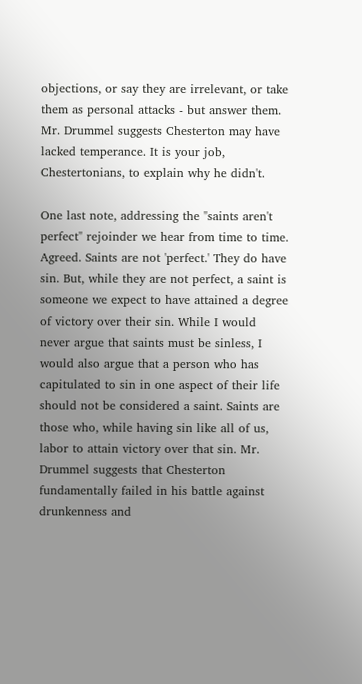objections, or say they are irrelevant, or take them as personal attacks - but answer them. Mr. Drummel suggests Chesterton may have lacked temperance. It is your job, Chestertonians, to explain why he didn't.

One last note, addressing the "saints aren't perfect" rejoinder we hear from time to time. Agreed. Saints are not 'perfect.' They do have sin. But, while they are not perfect, a saint is someone we expect to have attained a degree of victory over their sin. While I would never argue that saints must be sinless, I would also argue that a person who has capitulated to sin in one aspect of their life should not be considered a saint. Saints are those who, while having sin like all of us, labor to attain victory over that sin. Mr. Drummel suggests that Chesterton fundamentally failed in his battle against drunkenness and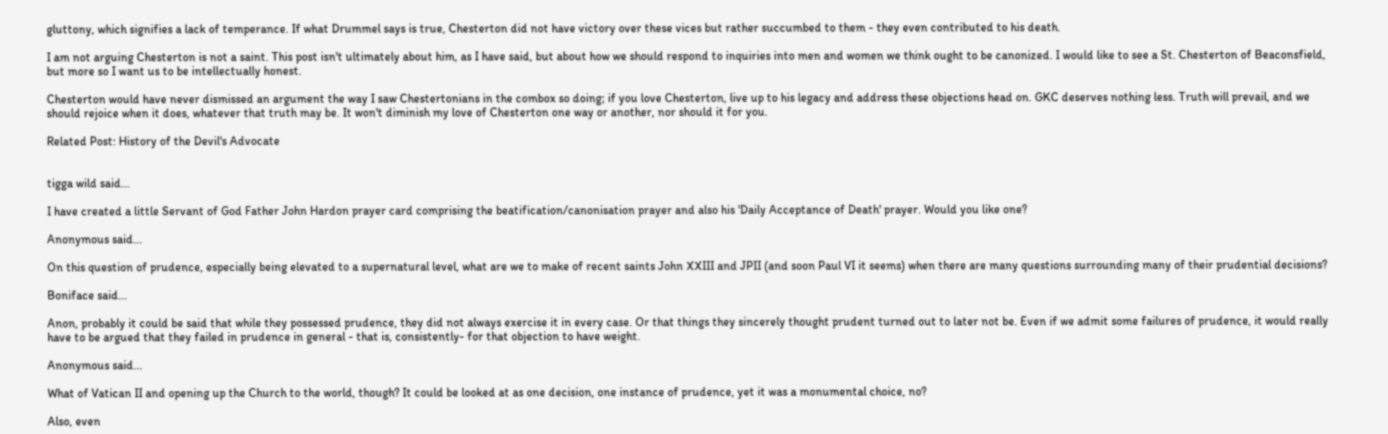gluttony, which signifies a lack of temperance. If what Drummel says is true, Chesterton did not have victory over these vices but rather succumbed to them - they even contributed to his death.

I am not arguing Chesterton is not a saint. This post isn't ultimately about him, as I have said, but about how we should respond to inquiries into men and women we think ought to be canonized. I would like to see a St. Chesterton of Beaconsfield, but more so I want us to be intellectually honest.

Chesterton would have never dismissed an argument the way I saw Chestertonians in the combox so doing; if you love Chesterton, live up to his legacy and address these objections head on. GKC deserves nothing less. Truth will prevail, and we should rejoice when it does, whatever that truth may be. It won't diminish my love of Chesterton one way or another, nor should it for you.

Related Post: History of the Devil's Advocate


tigga wild said...

I have created a little Servant of God Father John Hardon prayer card comprising the beatification/canonisation prayer and also his 'Daily Acceptance of Death' prayer. Would you like one?

Anonymous said...

On this question of prudence, especially being elevated to a supernatural level, what are we to make of recent saints John XXIII and JPII (and soon Paul VI it seems) when there are many questions surrounding many of their prudential decisions?

Boniface said...

Anon, probably it could be said that while they possessed prudence, they did not always exercise it in every case. Or that things they sincerely thought prudent turned out to later not be. Even if we admit some failures of prudence, it would really have to be argued that they failed in prudence in general - that is, consistently- for that objection to have weight.

Anonymous said...

What of Vatican II and opening up the Church to the world, though? It could be looked at as one decision, one instance of prudence, yet it was a monumental choice, no?

Also, even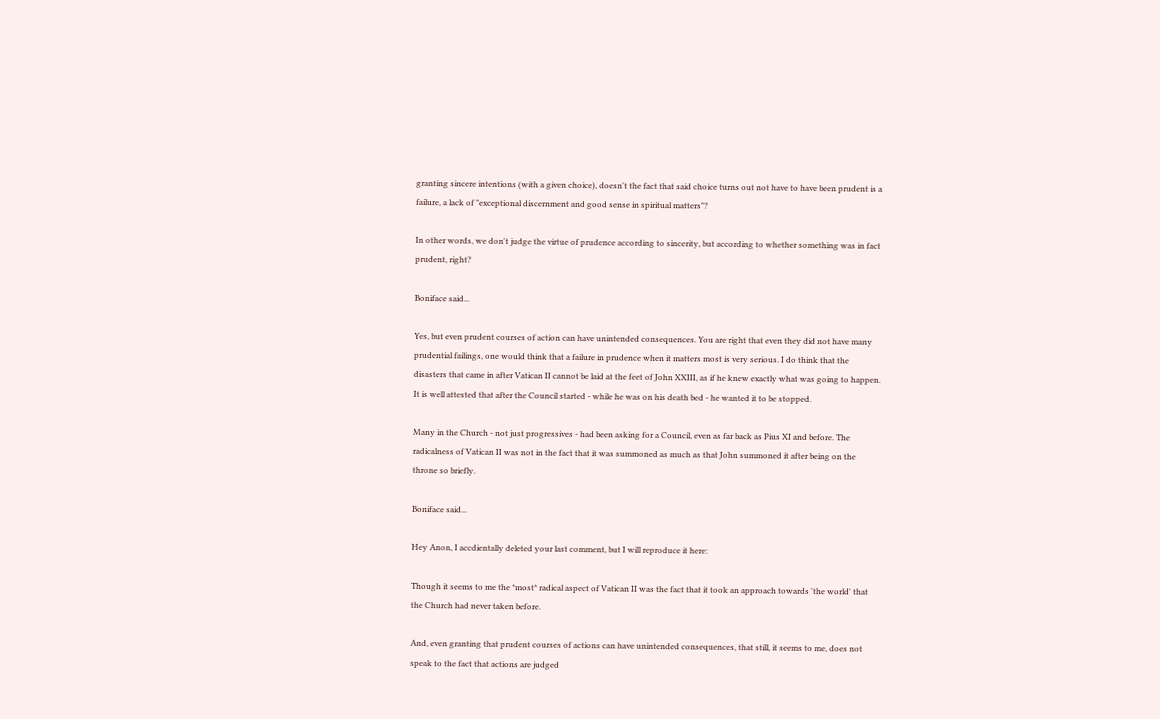granting sincere intentions (with a given choice), doesn't the fact that said choice turns out not have to have been prudent is a failure, a lack of "exceptional discernment and good sense in spiritual matters"?

In other words, we don't judge the virtue of prudence according to sincerity, but according to whether something was in fact prudent, right?

Boniface said...

Yes, but even prudent courses of action can have unintended consequences. You are right that even they did not have many prudential failings, one would think that a failure in prudence when it matters most is very serious. I do think that the disasters that came in after Vatican II cannot be laid at the feet of John XXIII, as if he knew exactly what was going to happen. It is well attested that after the Council started - while he was on his death bed - he wanted it to be stopped.

Many in the Church - not just progressives - had been asking for a Council, even as far back as Pius XI and before. The radicalness of Vatican II was not in the fact that it was summoned as much as that John summoned it after being on the throne so briefly.

Boniface said...

Hey Anon, I accdientally deleted your last comment, but I will reproduce it here:

Though it seems to me the *most* radical aspect of Vatican II was the fact that it took an approach towards 'the world' that the Church had never taken before.

And, even granting that prudent courses of actions can have unintended consequences, that still, it seems to me, does not speak to the fact that actions are judged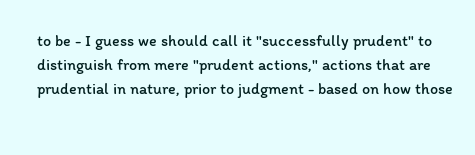to be - I guess we should call it "successfully prudent" to distinguish from mere "prudent actions," actions that are prudential in nature, prior to judgment - based on how those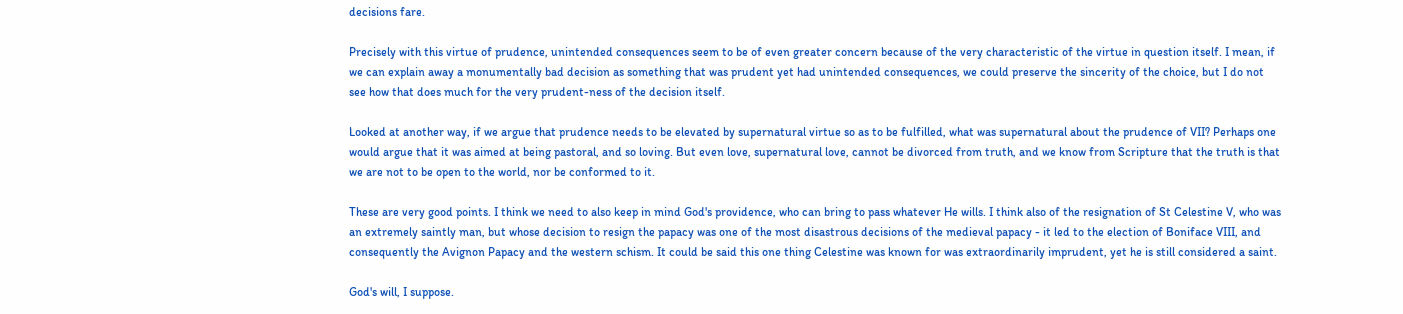decisions fare.

Precisely with this virtue of prudence, unintended consequences seem to be of even greater concern because of the very characteristic of the virtue in question itself. I mean, if we can explain away a monumentally bad decision as something that was prudent yet had unintended consequences, we could preserve the sincerity of the choice, but I do not see how that does much for the very prudent-ness of the decision itself.

Looked at another way, if we argue that prudence needs to be elevated by supernatural virtue so as to be fulfilled, what was supernatural about the prudence of VII? Perhaps one would argue that it was aimed at being pastoral, and so loving. But even love, supernatural love, cannot be divorced from truth, and we know from Scripture that the truth is that we are not to be open to the world, nor be conformed to it.

These are very good points. I think we need to also keep in mind God's providence, who can bring to pass whatever He wills. I think also of the resignation of St Celestine V, who was an extremely saintly man, but whose decision to resign the papacy was one of the most disastrous decisions of the medieval papacy - it led to the election of Boniface VIII, and consequently the Avignon Papacy and the western schism. It could be said this one thing Celestine was known for was extraordinarily imprudent, yet he is still considered a saint.

God's will, I suppose.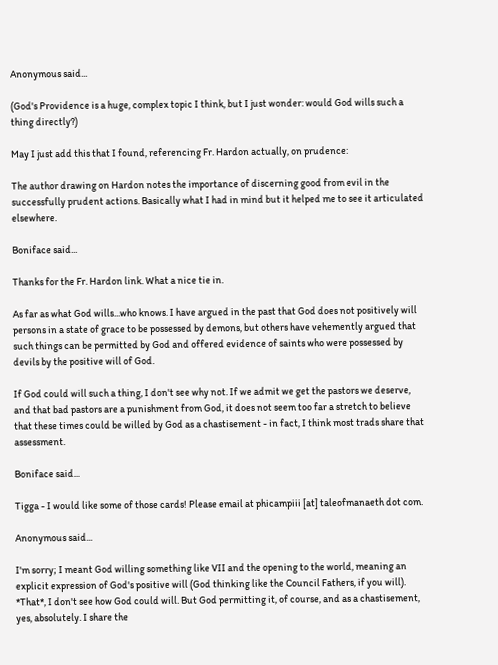Anonymous said...

(God's Providence is a huge, complex topic I think, but I just wonder: would God wills such a thing directly?)

May I just add this that I found, referencing Fr. Hardon actually, on prudence:

The author drawing on Hardon notes the importance of discerning good from evil in the successfully prudent actions. Basically what I had in mind but it helped me to see it articulated elsewhere.

Boniface said...

Thanks for the Fr. Hardon link. What a nice tie in.

As far as what God wills...who knows. I have argued in the past that God does not positively will persons in a state of grace to be possessed by demons, but others have vehemently argued that such things can be permitted by God and offered evidence of saints who were possessed by devils by the positive will of God.

If God could will such a thing, I don't see why not. If we admit we get the pastors we deserve, and that bad pastors are a punishment from God, it does not seem too far a stretch to believe that these times could be willed by God as a chastisement - in fact, I think most trads share that assessment.

Boniface said...

Tigga - I would like some of those cards! Please email at phicampiii [at] taleofmanaeth dot com.

Anonymous said...

I'm sorry; I meant God willing something like VII and the opening to the world, meaning an explicit expression of God's positive will (God thinking like the Council Fathers, if you will). *That*, I don't see how God could will. But God permitting it, of course, and as a chastisement, yes, absolutely. I share the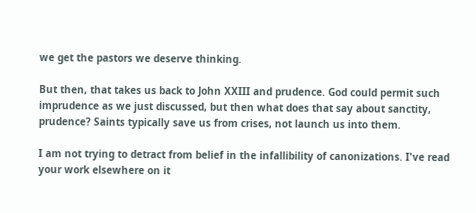we get the pastors we deserve thinking.

But then, that takes us back to John XXIII and prudence. God could permit such imprudence as we just discussed, but then what does that say about sanctity, prudence? Saints typically save us from crises, not launch us into them.

I am not trying to detract from belief in the infallibility of canonizations. I've read your work elsewhere on it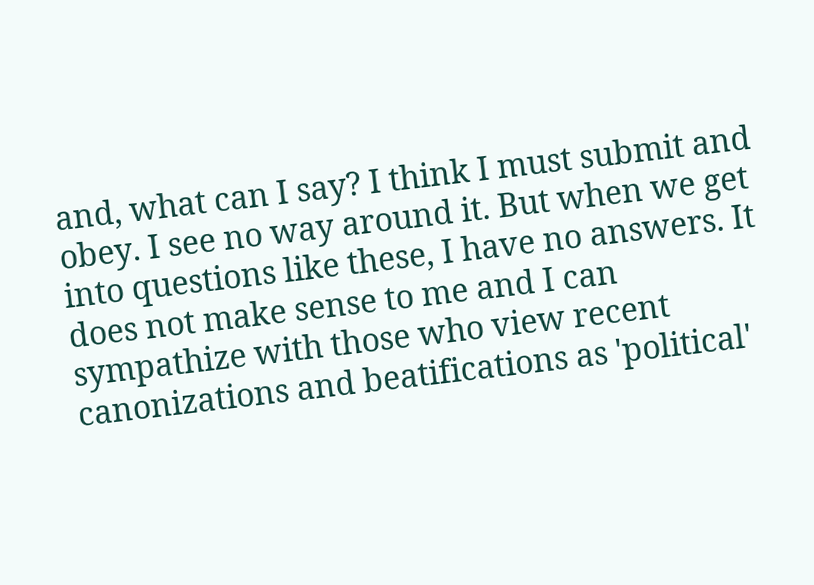and, what can I say? I think I must submit and obey. I see no way around it. But when we get into questions like these, I have no answers. It does not make sense to me and I can sympathize with those who view recent canonizations and beatifications as 'political'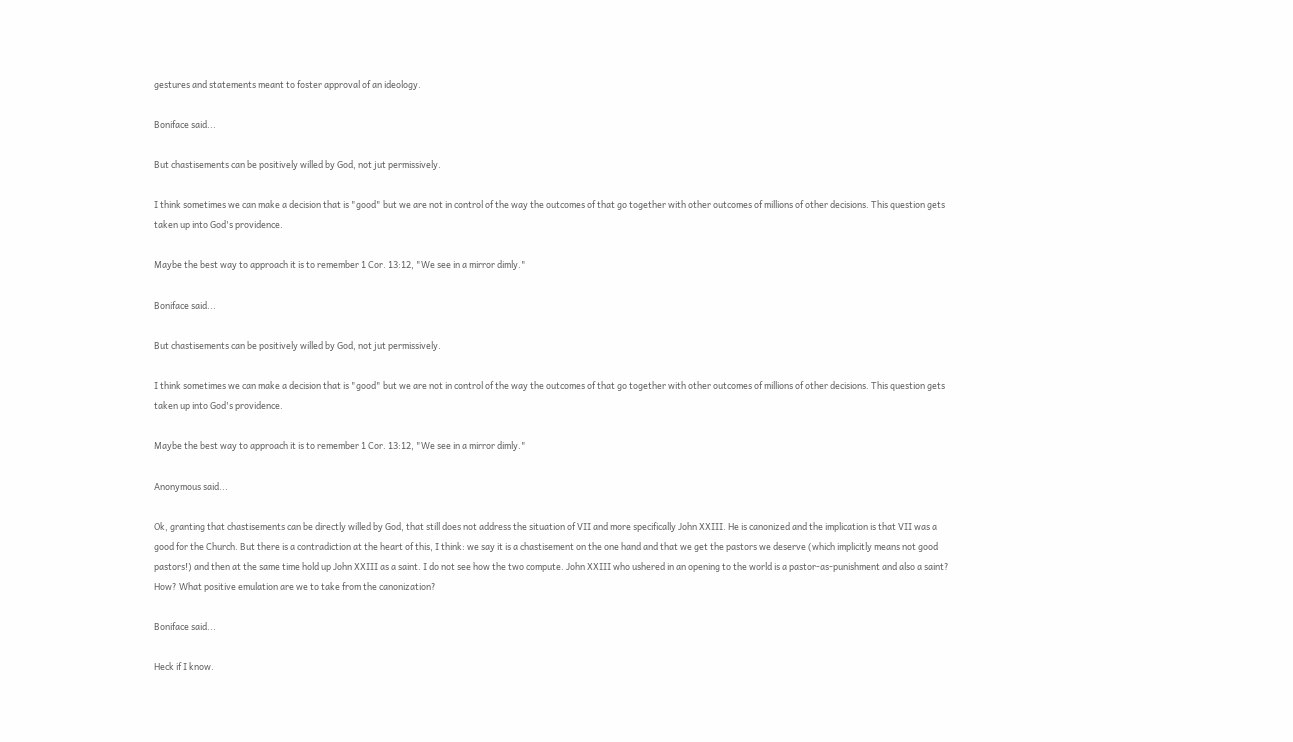gestures and statements meant to foster approval of an ideology.

Boniface said...

But chastisements can be positively willed by God, not jut permissively.

I think sometimes we can make a decision that is "good" but we are not in control of the way the outcomes of that go together with other outcomes of millions of other decisions. This question gets taken up into God's providence.

Maybe the best way to approach it is to remember 1 Cor. 13:12, "We see in a mirror dimly."

Boniface said...

But chastisements can be positively willed by God, not jut permissively.

I think sometimes we can make a decision that is "good" but we are not in control of the way the outcomes of that go together with other outcomes of millions of other decisions. This question gets taken up into God's providence.

Maybe the best way to approach it is to remember 1 Cor. 13:12, "We see in a mirror dimly."

Anonymous said...

Ok, granting that chastisements can be directly willed by God, that still does not address the situation of VII and more specifically John XXIII. He is canonized and the implication is that VII was a good for the Church. But there is a contradiction at the heart of this, I think: we say it is a chastisement on the one hand and that we get the pastors we deserve (which implicitly means not good pastors!) and then at the same time hold up John XXIII as a saint. I do not see how the two compute. John XXIII who ushered in an opening to the world is a pastor-as-punishment and also a saint? How? What positive emulation are we to take from the canonization?

Boniface said...

Heck if I know.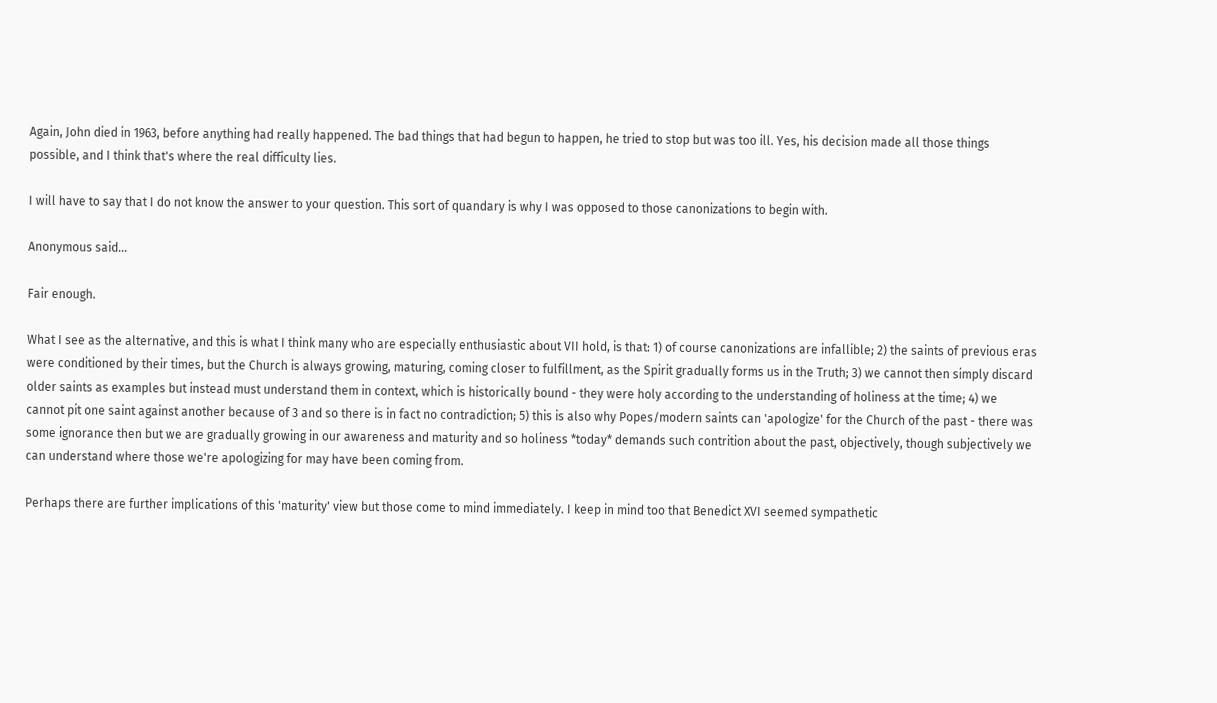Again, John died in 1963, before anything had really happened. The bad things that had begun to happen, he tried to stop but was too ill. Yes, his decision made all those things possible, and I think that's where the real difficulty lies.

I will have to say that I do not know the answer to your question. This sort of quandary is why I was opposed to those canonizations to begin with.

Anonymous said...

Fair enough.

What I see as the alternative, and this is what I think many who are especially enthusiastic about VII hold, is that: 1) of course canonizations are infallible; 2) the saints of previous eras were conditioned by their times, but the Church is always growing, maturing, coming closer to fulfillment, as the Spirit gradually forms us in the Truth; 3) we cannot then simply discard older saints as examples but instead must understand them in context, which is historically bound - they were holy according to the understanding of holiness at the time; 4) we cannot pit one saint against another because of 3 and so there is in fact no contradiction; 5) this is also why Popes/modern saints can 'apologize' for the Church of the past - there was some ignorance then but we are gradually growing in our awareness and maturity and so holiness *today* demands such contrition about the past, objectively, though subjectively we can understand where those we're apologizing for may have been coming from.

Perhaps there are further implications of this 'maturity' view but those come to mind immediately. I keep in mind too that Benedict XVI seemed sympathetic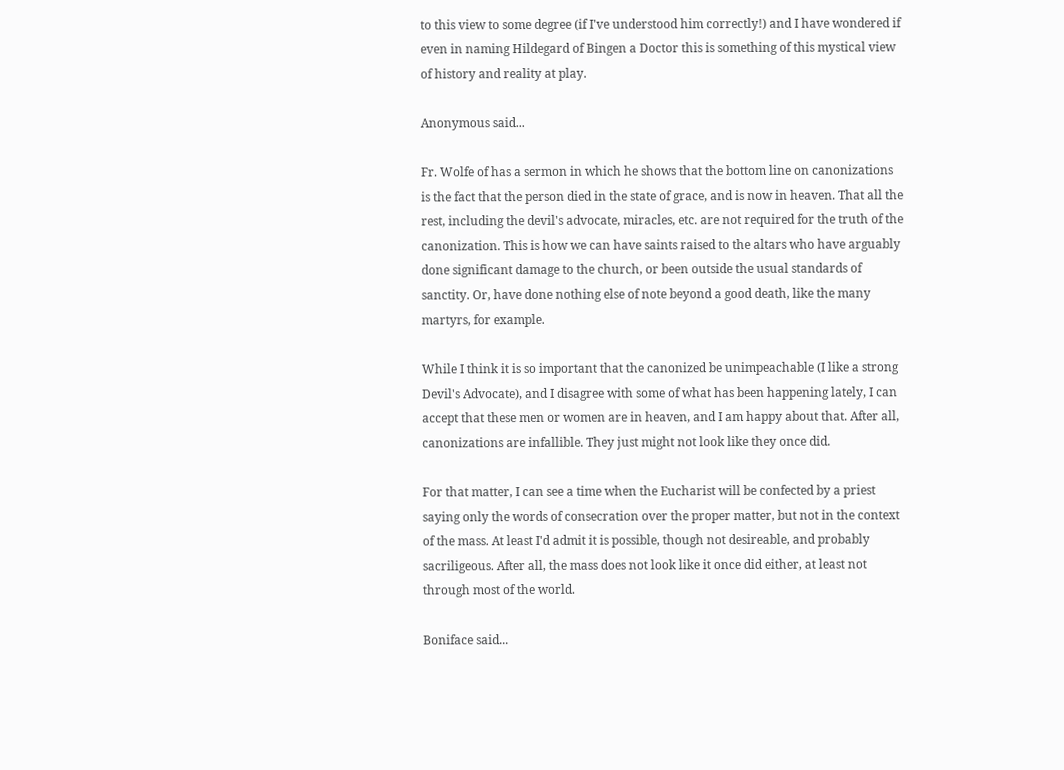to this view to some degree (if I've understood him correctly!) and I have wondered if even in naming Hildegard of Bingen a Doctor this is something of this mystical view of history and reality at play.

Anonymous said...

Fr. Wolfe of has a sermon in which he shows that the bottom line on canonizations is the fact that the person died in the state of grace, and is now in heaven. That all the rest, including the devil's advocate, miracles, etc. are not required for the truth of the canonization. This is how we can have saints raised to the altars who have arguably done significant damage to the church, or been outside the usual standards of sanctity. Or, have done nothing else of note beyond a good death, like the many martyrs, for example.

While I think it is so important that the canonized be unimpeachable (I like a strong Devil's Advocate), and I disagree with some of what has been happening lately, I can accept that these men or women are in heaven, and I am happy about that. After all, canonizations are infallible. They just might not look like they once did.

For that matter, I can see a time when the Eucharist will be confected by a priest saying only the words of consecration over the proper matter, but not in the context of the mass. At least I'd admit it is possible, though not desireable, and probably sacriligeous. After all, the mass does not look like it once did either, at least not through most of the world.

Boniface said...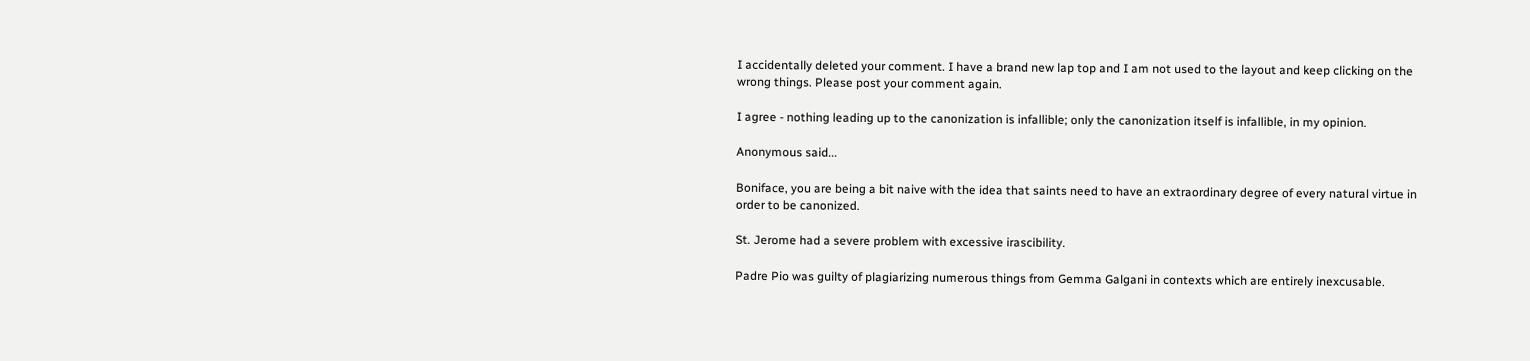I accidentally deleted your comment. I have a brand new lap top and I am not used to the layout and keep clicking on the wrong things. Please post your comment again.

I agree - nothing leading up to the canonization is infallible; only the canonization itself is infallible, in my opinion.

Anonymous said...

Boniface, you are being a bit naive with the idea that saints need to have an extraordinary degree of every natural virtue in order to be canonized.

St. Jerome had a severe problem with excessive irascibility.

Padre Pio was guilty of plagiarizing numerous things from Gemma Galgani in contexts which are entirely inexcusable.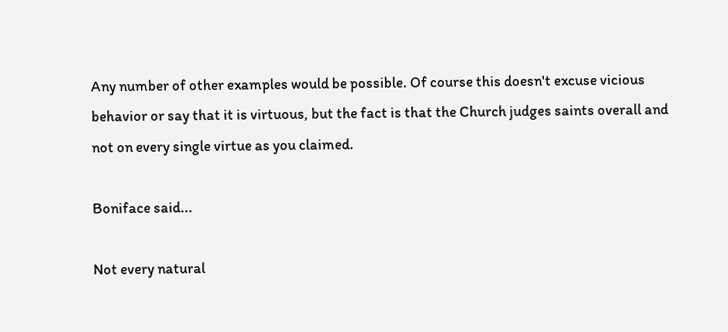Any number of other examples would be possible. Of course this doesn't excuse vicious behavior or say that it is virtuous, but the fact is that the Church judges saints overall and not on every single virtue as you claimed.

Boniface said...

Not every natural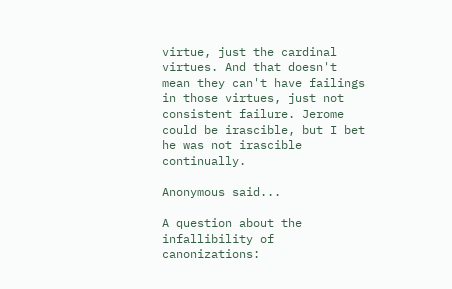virtue, just the cardinal virtues. And that doesn't mean they can't have failings in those virtues, just not consistent failure. Jerome could be irascible, but I bet he was not irascible continually.

Anonymous said...

A question about the infallibility of canonizations: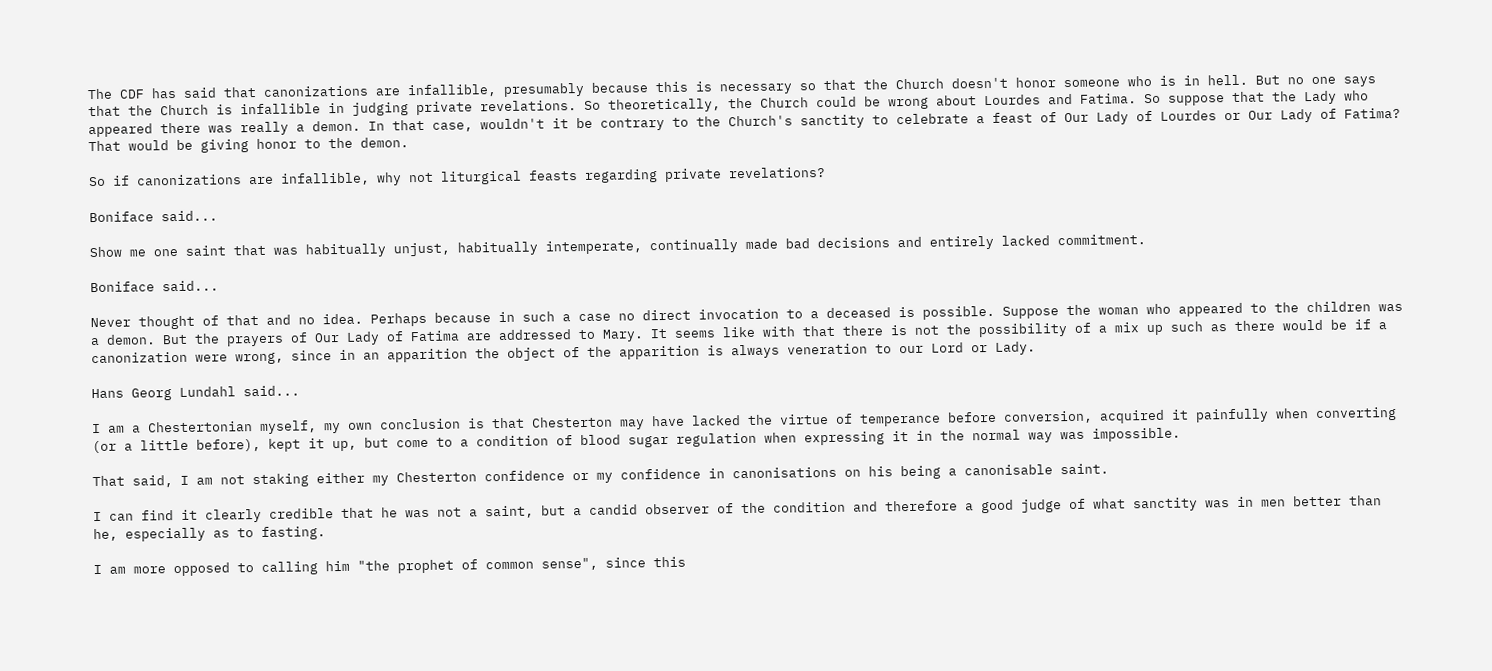The CDF has said that canonizations are infallible, presumably because this is necessary so that the Church doesn't honor someone who is in hell. But no one says that the Church is infallible in judging private revelations. So theoretically, the Church could be wrong about Lourdes and Fatima. So suppose that the Lady who appeared there was really a demon. In that case, wouldn't it be contrary to the Church's sanctity to celebrate a feast of Our Lady of Lourdes or Our Lady of Fatima? That would be giving honor to the demon.

So if canonizations are infallible, why not liturgical feasts regarding private revelations?

Boniface said...

Show me one saint that was habitually unjust, habitually intemperate, continually made bad decisions and entirely lacked commitment.

Boniface said...

Never thought of that and no idea. Perhaps because in such a case no direct invocation to a deceased is possible. Suppose the woman who appeared to the children was a demon. But the prayers of Our Lady of Fatima are addressed to Mary. It seems like with that there is not the possibility of a mix up such as there would be if a canonization were wrong, since in an apparition the object of the apparition is always veneration to our Lord or Lady.

Hans Georg Lundahl said...

I am a Chestertonian myself, my own conclusion is that Chesterton may have lacked the virtue of temperance before conversion, acquired it painfully when converting (or a little before), kept it up, but come to a condition of blood sugar regulation when expressing it in the normal way was impossible.

That said, I am not staking either my Chesterton confidence or my confidence in canonisations on his being a canonisable saint.

I can find it clearly credible that he was not a saint, but a candid observer of the condition and therefore a good judge of what sanctity was in men better than he, especially as to fasting.

I am more opposed to calling him "the prophet of common sense", since this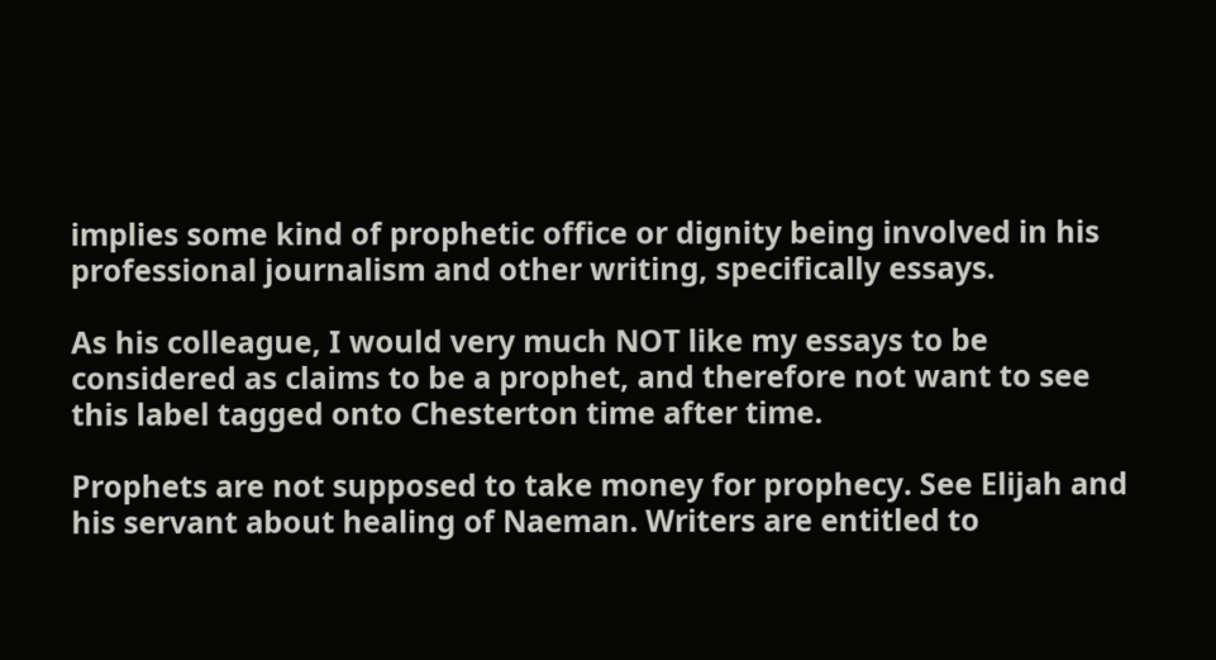implies some kind of prophetic office or dignity being involved in his professional journalism and other writing, specifically essays.

As his colleague, I would very much NOT like my essays to be considered as claims to be a prophet, and therefore not want to see this label tagged onto Chesterton time after time.

Prophets are not supposed to take money for prophecy. See Elijah and his servant about healing of Naeman. Writers are entitled to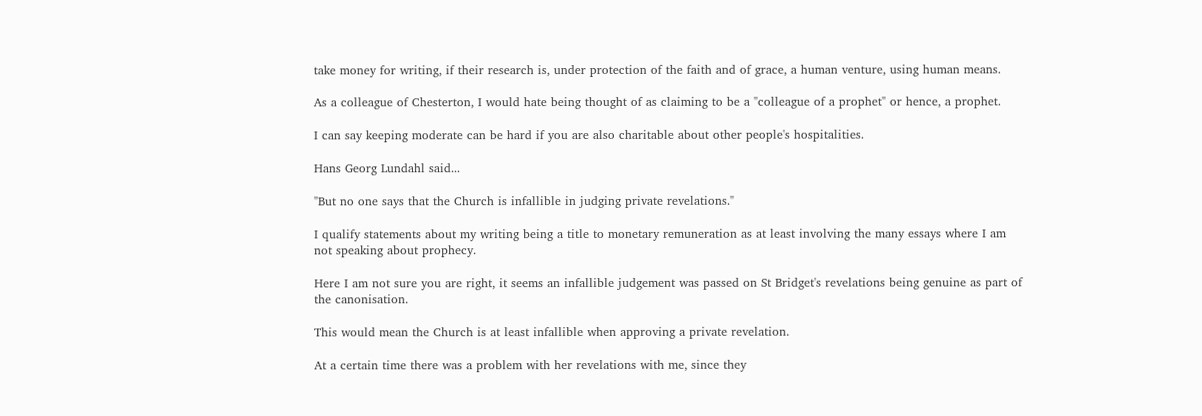take money for writing, if their research is, under protection of the faith and of grace, a human venture, using human means.

As a colleague of Chesterton, I would hate being thought of as claiming to be a "colleague of a prophet" or hence, a prophet.

I can say keeping moderate can be hard if you are also charitable about other people's hospitalities.

Hans Georg Lundahl said...

"But no one says that the Church is infallible in judging private revelations."

I qualify statements about my writing being a title to monetary remuneration as at least involving the many essays where I am not speaking about prophecy.

Here I am not sure you are right, it seems an infallible judgement was passed on St Bridget's revelations being genuine as part of the canonisation.

This would mean the Church is at least infallible when approving a private revelation.

At a certain time there was a problem with her revelations with me, since they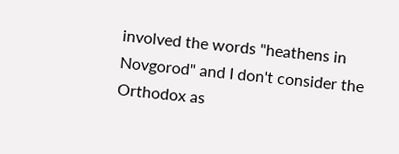involved the words "heathens in Novgorod" and I don't consider the Orthodox as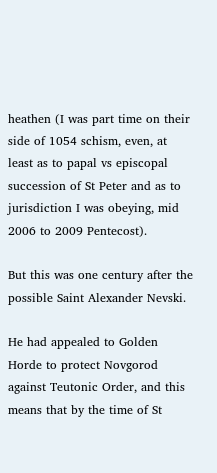heathen (I was part time on their side of 1054 schism, even, at least as to papal vs episcopal succession of St Peter and as to jurisdiction I was obeying, mid 2006 to 2009 Pentecost).

But this was one century after the possible Saint Alexander Nevski.

He had appealed to Golden Horde to protect Novgorod against Teutonic Order, and this means that by the time of St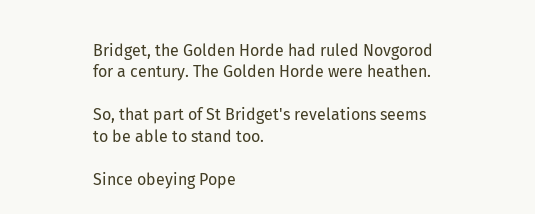Bridget, the Golden Horde had ruled Novgorod for a century. The Golden Horde were heathen.

So, that part of St Bridget's revelations seems to be able to stand too.

Since obeying Pope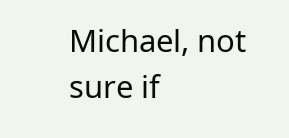Michael, not sure if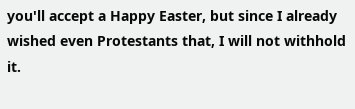you'll accept a Happy Easter, but since I already wished even Protestants that, I will not withhold it.